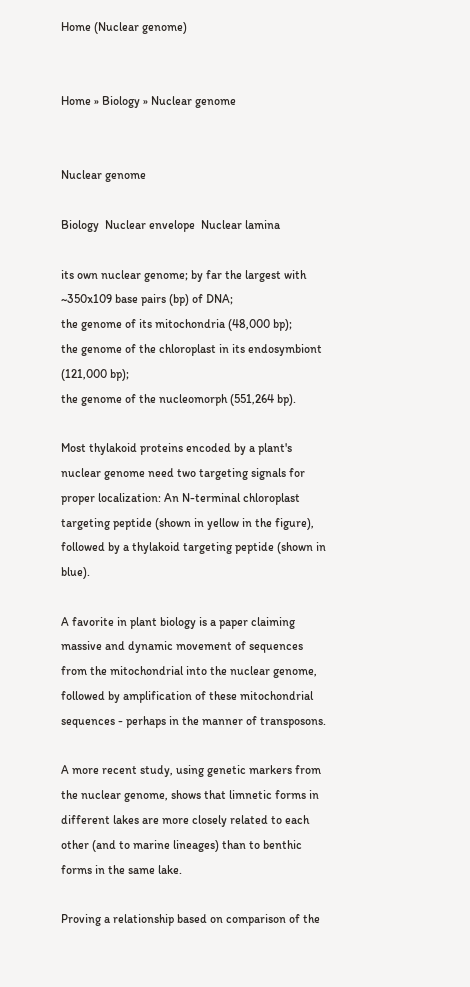Home (Nuclear genome)


Home » Biology » Nuclear genome


Nuclear genome

Biology  Nuclear envelope  Nuclear lamina

its own nuclear genome; by far the largest with ~350x109 base pairs (bp) of DNA;
the genome of its mitochondria (48,000 bp);
the genome of the chloroplast in its endosymbiont (121,000 bp);
the genome of the nucleomorph (551,264 bp).

Most thylakoid proteins encoded by a plant's nuclear genome need two targeting signals for proper localization: An N-terminal chloroplast targeting peptide (shown in yellow in the figure), followed by a thylakoid targeting peptide (shown in blue).

A favorite in plant biology is a paper claiming massive and dynamic movement of sequences from the mitochondrial into the nuclear genome, followed by amplification of these mitochondrial sequences - perhaps in the manner of transposons.

A more recent study, using genetic markers from the nuclear genome, shows that limnetic forms in different lakes are more closely related to each other (and to marine lineages) than to benthic forms in the same lake.

Proving a relationship based on comparison of the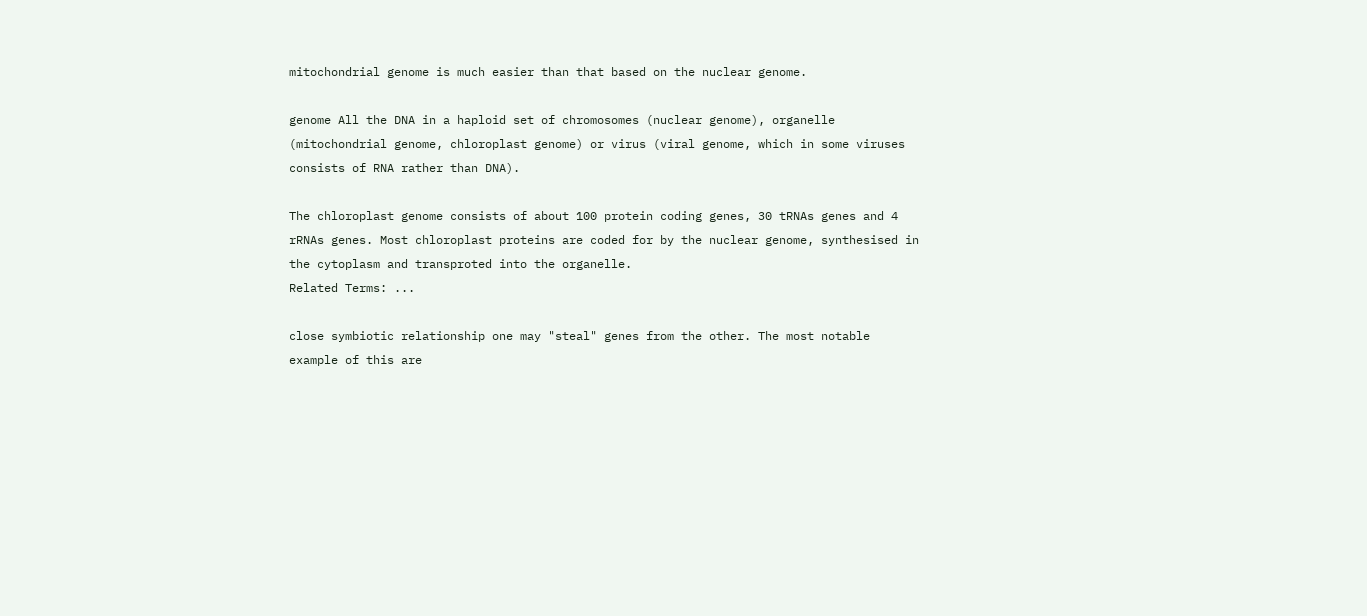mitochondrial genome is much easier than that based on the nuclear genome.

genome All the DNA in a haploid set of chromosomes (nuclear genome), organelle (mitochondrial genome, chloroplast genome) or virus (viral genome, which in some viruses consists of RNA rather than DNA).

The chloroplast genome consists of about 100 protein coding genes, 30 tRNAs genes and 4 rRNAs genes. Most chloroplast proteins are coded for by the nuclear genome, synthesised in the cytoplasm and transproted into the organelle.
Related Terms: ...

close symbiotic relationship one may "steal" genes from the other. The most notable example of this are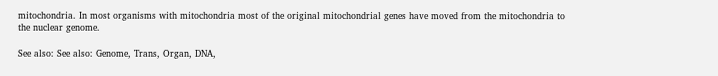mitochondria. In most organisms with mitochondria most of the original mitochondrial genes have moved from the mitochondria to the nuclear genome.

See also: See also: Genome, Trans, Organ, DNA,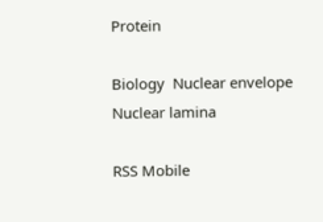Protein

Biology  Nuclear envelope  Nuclear lamina

RSS Mobile